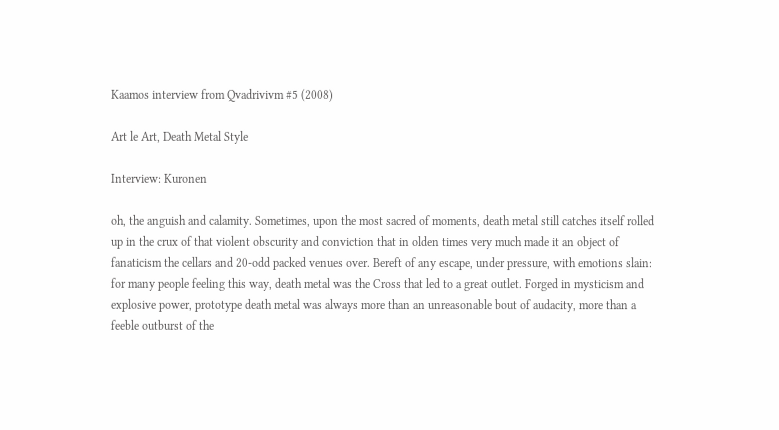Kaamos interview from Qvadrivivm #5 (2008)

Art le Art, Death Metal Style

Interview: Kuronen

oh, the anguish and calamity. Sometimes, upon the most sacred of moments, death metal still catches itself rolled up in the crux of that violent obscurity and conviction that in olden times very much made it an object of fanaticism the cellars and 20-odd packed venues over. Bereft of any escape, under pressure, with emotions slain: for many people feeling this way, death metal was the Cross that led to a great outlet. Forged in mysticism and explosive power, prototype death metal was always more than an unreasonable bout of audacity, more than a feeble outburst of the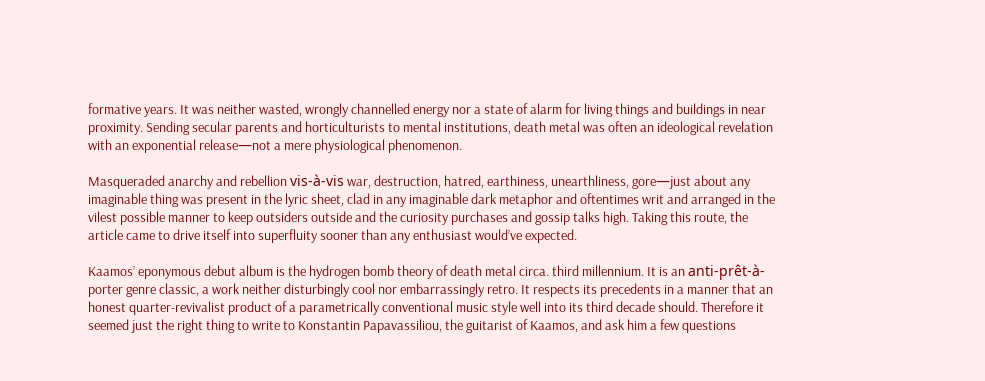formative years. It was neither wasted, wrongly channelled energy nor a state of alarm for living things and buildings in near proximity. Sending secular parents and horticulturists to mental institutions, death metal was often an ideological revelation with an exponential release—not a mere physiological phenomenon.

Masqueraded anarchy and rebellion vis-à-vis war, destruction, hatred, earthiness, unearthliness, gore—just about any imaginable thing was present in the lyric sheet, clad in any imaginable dark metaphor and oftentimes writ and arranged in the vilest possible manner to keep outsiders outside and the curiosity purchases and gossip talks high. Taking this route, the article came to drive itself into superfluity sooner than any enthusiast would’ve expected.

Kaamos’ eponymous debut album is the hydrogen bomb theory of death metal circa. third millennium. It is an anti-prêt-à-porter genre classic, a work neither disturbingly cool nor embarrassingly retro. It respects its precedents in a manner that an honest quarter-revivalist product of a parametrically conventional music style well into its third decade should. Therefore it seemed just the right thing to write to Konstantin Papavassiliou, the guitarist of Kaamos, and ask him a few questions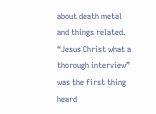about death metal and things related. “Jesus Christ what a thorough interview” was the first thing heard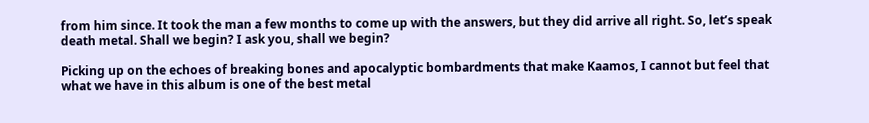from him since. It took the man a few months to come up with the answers, but they did arrive all right. So, let’s speak death metal. Shall we begin? I ask you, shall we begin?

Picking up on the echoes of breaking bones and apocalyptic bombardments that make Kaamos, I cannot but feel that what we have in this album is one of the best metal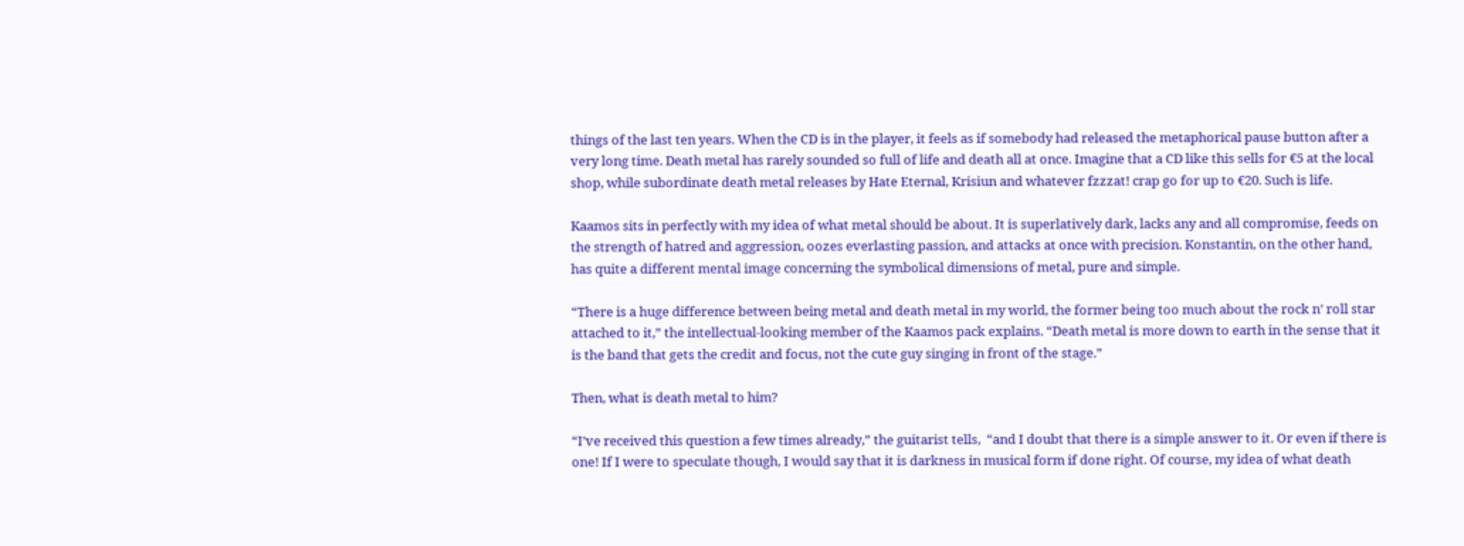things of the last ten years. When the CD is in the player, it feels as if somebody had released the metaphorical pause button after a very long time. Death metal has rarely sounded so full of life and death all at once. Imagine that a CD like this sells for €5 at the local shop, while subordinate death metal releases by Hate Eternal, Krisiun and whatever fzzzat! crap go for up to €20. Such is life.

Kaamos sits in perfectly with my idea of what metal should be about. It is superlatively dark, lacks any and all compromise, feeds on the strength of hatred and aggression, oozes everlasting passion, and attacks at once with precision. Konstantin, on the other hand, has quite a different mental image concerning the symbolical dimensions of metal, pure and simple.

“There is a huge difference between being metal and death metal in my world, the former being too much about the rock n’ roll star attached to it,” the intellectual-looking member of the Kaamos pack explains. “Death metal is more down to earth in the sense that it is the band that gets the credit and focus, not the cute guy singing in front of the stage.”

Then, what is death metal to him?

“I’ve received this question a few times already,” the guitarist tells,  “and I doubt that there is a simple answer to it. Or even if there is one! If I were to speculate though, I would say that it is darkness in musical form if done right. Of course, my idea of what death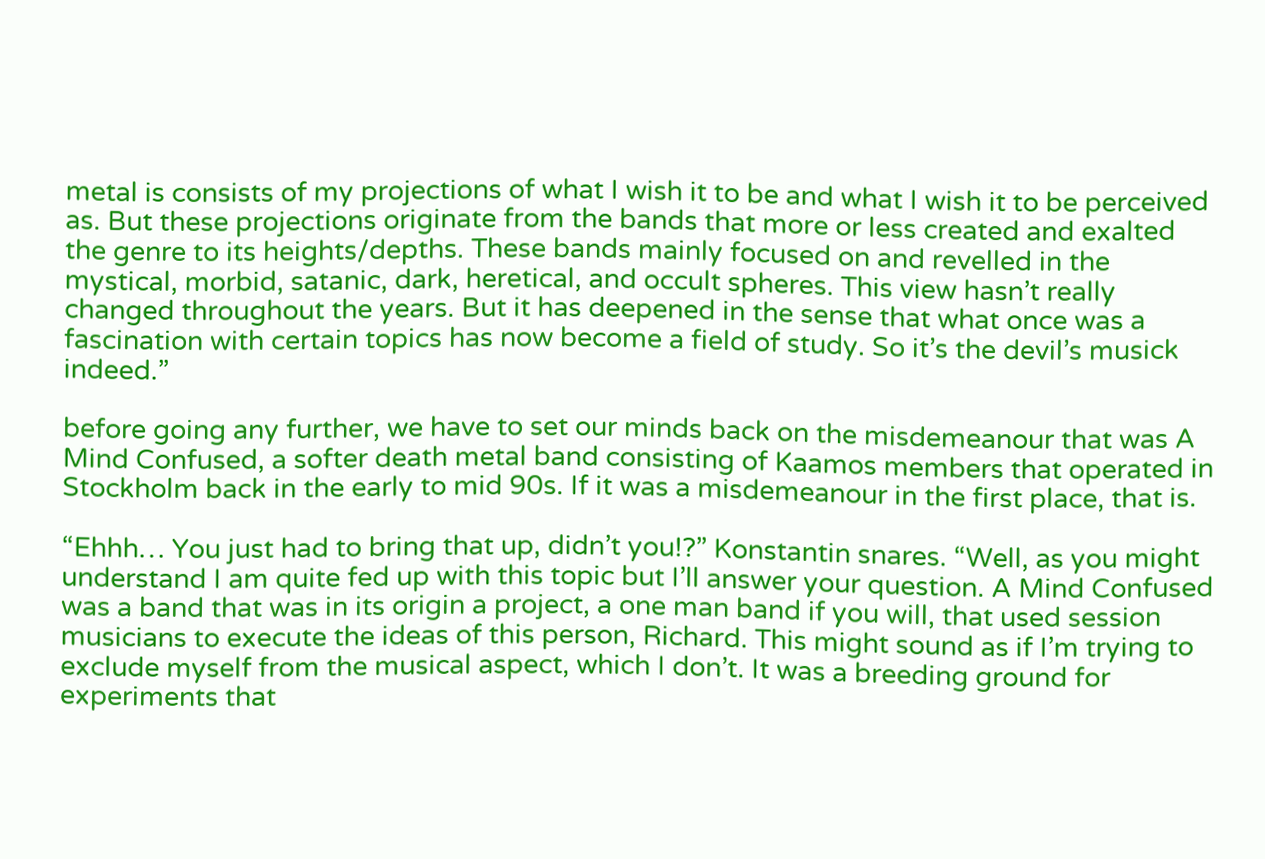metal is consists of my projections of what I wish it to be and what I wish it to be perceived as. But these projections originate from the bands that more or less created and exalted the genre to its heights/depths. These bands mainly focused on and revelled in the mystical, morbid, satanic, dark, heretical, and occult spheres. This view hasn’t really changed throughout the years. But it has deepened in the sense that what once was a fascination with certain topics has now become a field of study. So it’s the devil’s musick indeed.”

before going any further, we have to set our minds back on the misdemeanour that was A Mind Confused, a softer death metal band consisting of Kaamos members that operated in Stockholm back in the early to mid 90s. If it was a misdemeanour in the first place, that is.

“Ehhh… You just had to bring that up, didn’t you!?” Konstantin snares. “Well, as you might understand I am quite fed up with this topic but I’ll answer your question. A Mind Confused was a band that was in its origin a project, a one man band if you will, that used session musicians to execute the ideas of this person, Richard. This might sound as if I’m trying to exclude myself from the musical aspect, which I don’t. It was a breeding ground for experiments that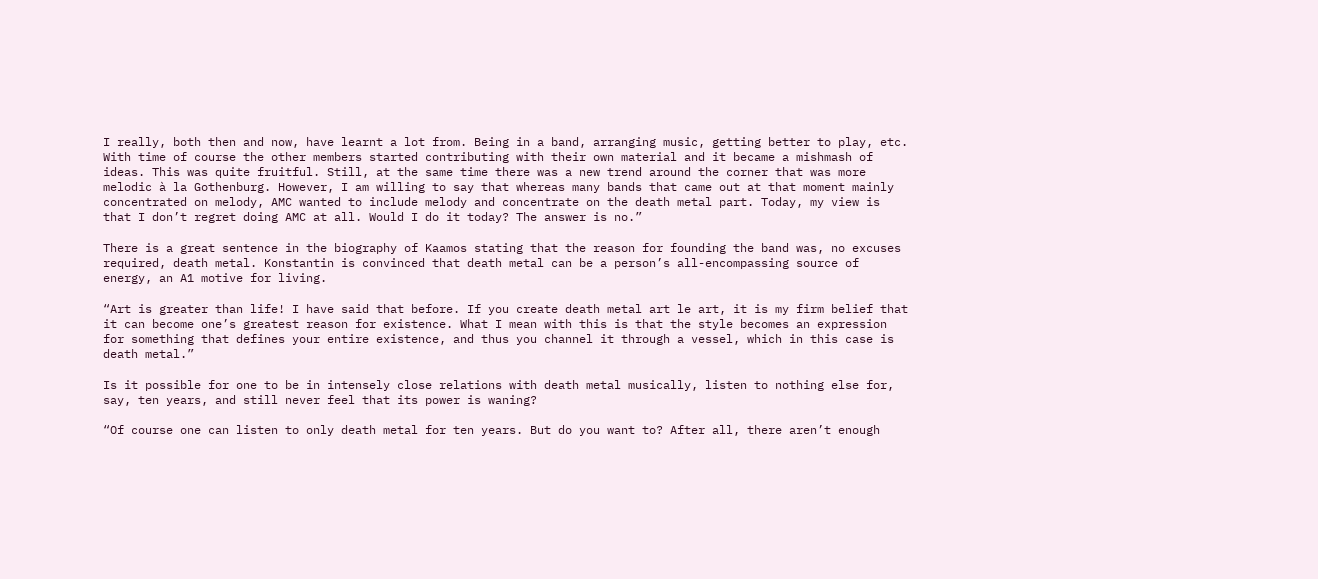I really, both then and now, have learnt a lot from. Being in a band, arranging music, getting better to play, etc. With time of course the other members started contributing with their own material and it became a mishmash of ideas. This was quite fruitful. Still, at the same time there was a new trend around the corner that was more melodic à la Gothenburg. However, I am willing to say that whereas many bands that came out at that moment mainly concentrated on melody, AMC wanted to include melody and concentrate on the death metal part. Today, my view is that I don’t regret doing AMC at all. Would I do it today? The answer is no.”

There is a great sentence in the biography of Kaamos stating that the reason for founding the band was, no excuses required, death metal. Konstantin is convinced that death metal can be a person’s all-encompassing source of energy, an A1 motive for living.

“Art is greater than life! I have said that before. If you create death metal art le art, it is my firm belief that it can become one’s greatest reason for existence. What I mean with this is that the style becomes an expression for something that defines your entire existence, and thus you channel it through a vessel, which in this case is death metal.”

Is it possible for one to be in intensely close relations with death metal musically, listen to nothing else for, say, ten years, and still never feel that its power is waning?

“Of course one can listen to only death metal for ten years. But do you want to? After all, there aren’t enough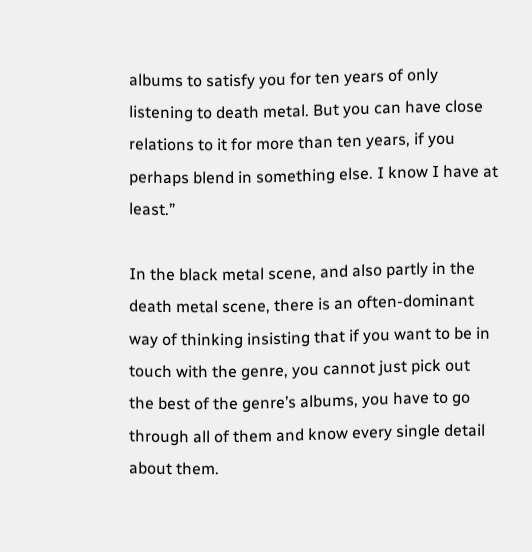albums to satisfy you for ten years of only listening to death metal. But you can have close relations to it for more than ten years, if you perhaps blend in something else. I know I have at least.”

In the black metal scene, and also partly in the death metal scene, there is an often-dominant way of thinking insisting that if you want to be in touch with the genre, you cannot just pick out the best of the genre’s albums, you have to go through all of them and know every single detail about them.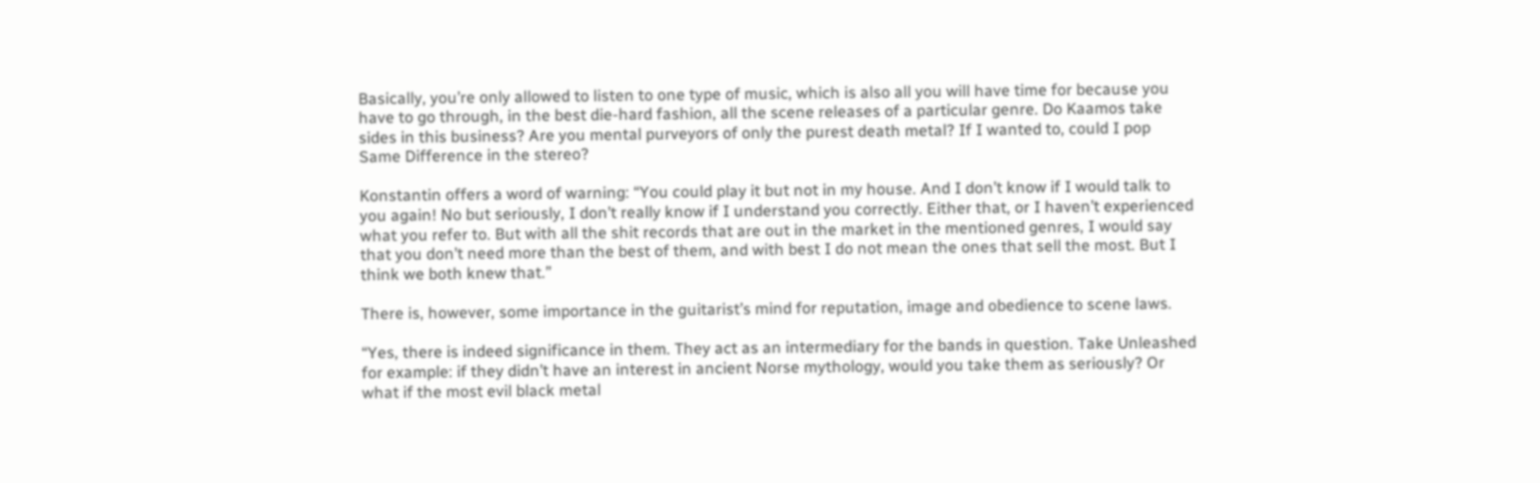Basically, you’re only allowed to listen to one type of music, which is also all you will have time for because you have to go through, in the best die-hard fashion, all the scene releases of a particular genre. Do Kaamos take sides in this business? Are you mental purveyors of only the purest death metal? If I wanted to, could I pop Same Difference in the stereo?

Konstantin offers a word of warning: “You could play it but not in my house. And I don’t know if I would talk to you again! No but seriously, I don’t really know if I understand you correctly. Either that, or I haven’t experienced what you refer to. But with all the shit records that are out in the market in the mentioned genres, I would say that you don’t need more than the best of them, and with best I do not mean the ones that sell the most. But I think we both knew that.”

There is, however, some importance in the guitarist’s mind for reputation, image and obedience to scene laws.

“Yes, there is indeed significance in them. They act as an intermediary for the bands in question. Take Unleashed for example: if they didn’t have an interest in ancient Norse mythology, would you take them as seriously? Or what if the most evil black metal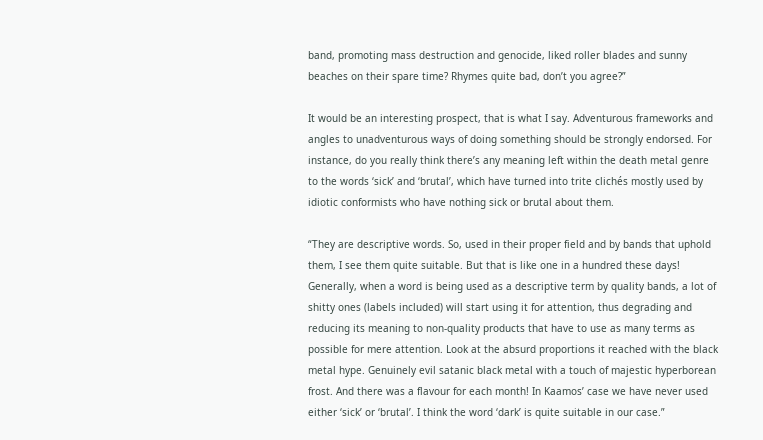band, promoting mass destruction and genocide, liked roller blades and sunny beaches on their spare time? Rhymes quite bad, don’t you agree?”

It would be an interesting prospect, that is what I say. Adventurous frameworks and angles to unadventurous ways of doing something should be strongly endorsed. For instance, do you really think there’s any meaning left within the death metal genre to the words ‘sick’ and ‘brutal’, which have turned into trite clichés mostly used by idiotic conformists who have nothing sick or brutal about them.

“They are descriptive words. So, used in their proper field and by bands that uphold them, I see them quite suitable. But that is like one in a hundred these days! Generally, when a word is being used as a descriptive term by quality bands, a lot of shitty ones (labels included) will start using it for attention, thus degrading and reducing its meaning to non-quality products that have to use as many terms as possible for mere attention. Look at the absurd proportions it reached with the black metal hype. Genuinely evil satanic black metal with a touch of majestic hyperborean frost. And there was a flavour for each month! In Kaamos’ case we have never used either ‘sick’ or ‘brutal’. I think the word ‘dark’ is quite suitable in our case.”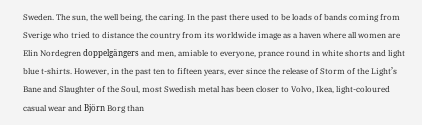Sweden. The sun, the well being, the caring. In the past there used to be loads of bands coming from Sverige who tried to distance the country from its worldwide image as a haven where all women are Elin Nordegren doppelgängers and men, amiable to everyone, prance round in white shorts and light blue t-shirts. However, in the past ten to fifteen years, ever since the release of Storm of the Light’s Bane and Slaughter of the Soul, most Swedish metal has been closer to Volvo, Ikea, light-coloured casual wear and Björn Borg than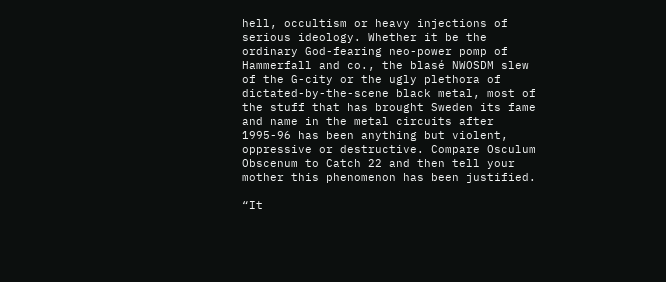hell, occultism or heavy injections of serious ideology. Whether it be the ordinary God-fearing neo-power pomp of Hammerfall and co., the blasé NWOSDM slew of the G-city or the ugly plethora of dictated-by-the-scene black metal, most of the stuff that has brought Sweden its fame and name in the metal circuits after 1995-96 has been anything but violent, oppressive or destructive. Compare Osculum Obscenum to Catch 22 and then tell your mother this phenomenon has been justified.

“It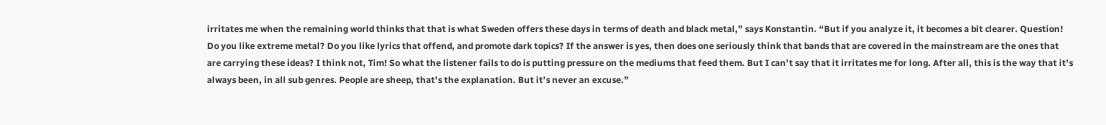irritates me when the remaining world thinks that that is what Sweden offers these days in terms of death and black metal,” says Konstantin. “But if you analyze it, it becomes a bit clearer. Question! Do you like extreme metal? Do you like lyrics that offend, and promote dark topics? If the answer is yes, then does one seriously think that bands that are covered in the mainstream are the ones that are carrying these ideas? I think not, Tim! So what the listener fails to do is putting pressure on the mediums that feed them. But I can’t say that it irritates me for long. After all, this is the way that it’s always been, in all sub genres. People are sheep, that’s the explanation. But it’s never an excuse.”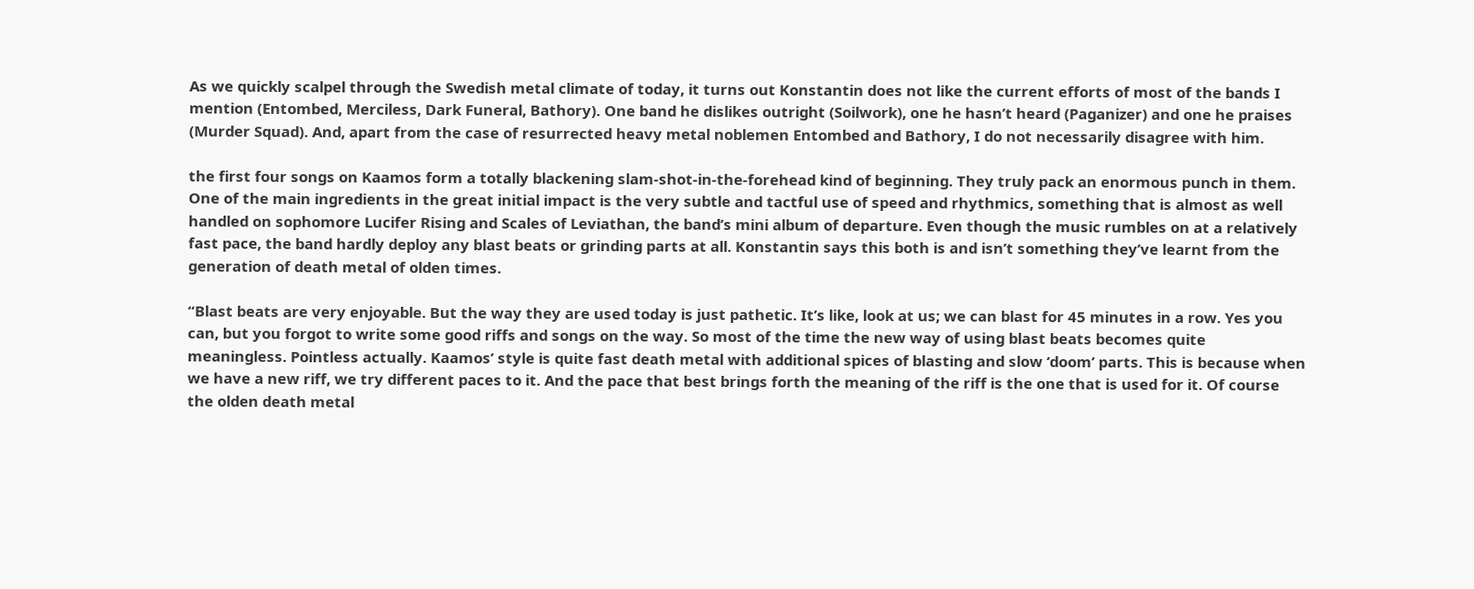As we quickly scalpel through the Swedish metal climate of today, it turns out Konstantin does not like the current efforts of most of the bands I mention (Entombed, Merciless, Dark Funeral, Bathory). One band he dislikes outright (Soilwork), one he hasn’t heard (Paganizer) and one he praises (Murder Squad). And, apart from the case of resurrected heavy metal noblemen Entombed and Bathory, I do not necessarily disagree with him.

the first four songs on Kaamos form a totally blackening slam-shot-in-the-forehead kind of beginning. They truly pack an enormous punch in them. One of the main ingredients in the great initial impact is the very subtle and tactful use of speed and rhythmics, something that is almost as well handled on sophomore Lucifer Rising and Scales of Leviathan, the band’s mini album of departure. Even though the music rumbles on at a relatively fast pace, the band hardly deploy any blast beats or grinding parts at all. Konstantin says this both is and isn’t something they’ve learnt from the generation of death metal of olden times.

“Blast beats are very enjoyable. But the way they are used today is just pathetic. It’s like, look at us; we can blast for 45 minutes in a row. Yes you can, but you forgot to write some good riffs and songs on the way. So most of the time the new way of using blast beats becomes quite meaningless. Pointless actually. Kaamos’ style is quite fast death metal with additional spices of blasting and slow ‘doom’ parts. This is because when we have a new riff, we try different paces to it. And the pace that best brings forth the meaning of the riff is the one that is used for it. Of course the olden death metal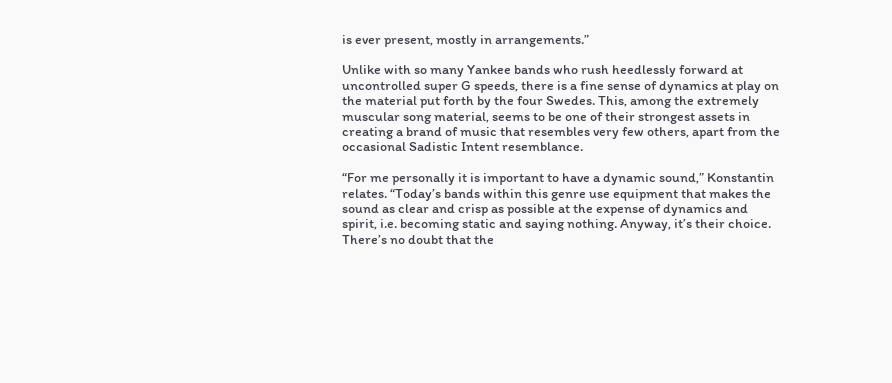is ever present, mostly in arrangements.”

Unlike with so many Yankee bands who rush heedlessly forward at uncontrolled super G speeds, there is a fine sense of dynamics at play on the material put forth by the four Swedes. This, among the extremely muscular song material, seems to be one of their strongest assets in creating a brand of music that resembles very few others, apart from the occasional Sadistic Intent resemblance.

“For me personally it is important to have a dynamic sound,” Konstantin relates. “Today’s bands within this genre use equipment that makes the sound as clear and crisp as possible at the expense of dynamics and spirit, i.e. becoming static and saying nothing. Anyway, it’s their choice. There’s no doubt that the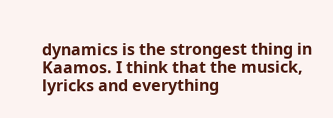dynamics is the strongest thing in Kaamos. I think that the musick, lyricks and everything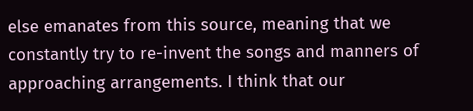else emanates from this source, meaning that we constantly try to re-invent the songs and manners of approaching arrangements. I think that our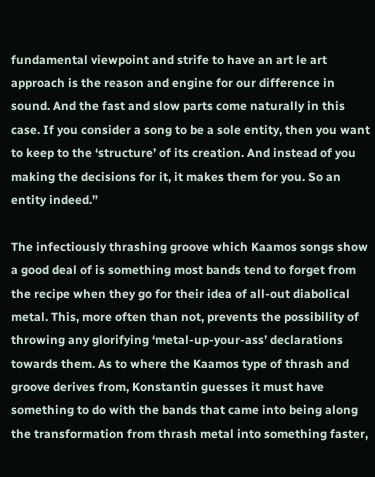fundamental viewpoint and strife to have an art le art approach is the reason and engine for our difference in sound. And the fast and slow parts come naturally in this case. If you consider a song to be a sole entity, then you want to keep to the ‘structure’ of its creation. And instead of you making the decisions for it, it makes them for you. So an entity indeed.”

The infectiously thrashing groove which Kaamos songs show a good deal of is something most bands tend to forget from the recipe when they go for their idea of all-out diabolical metal. This, more often than not, prevents the possibility of throwing any glorifying ‘metal-up-your-ass’ declarations towards them. As to where the Kaamos type of thrash and groove derives from, Konstantin guesses it must have something to do with the bands that came into being along the transformation from thrash metal into something faster,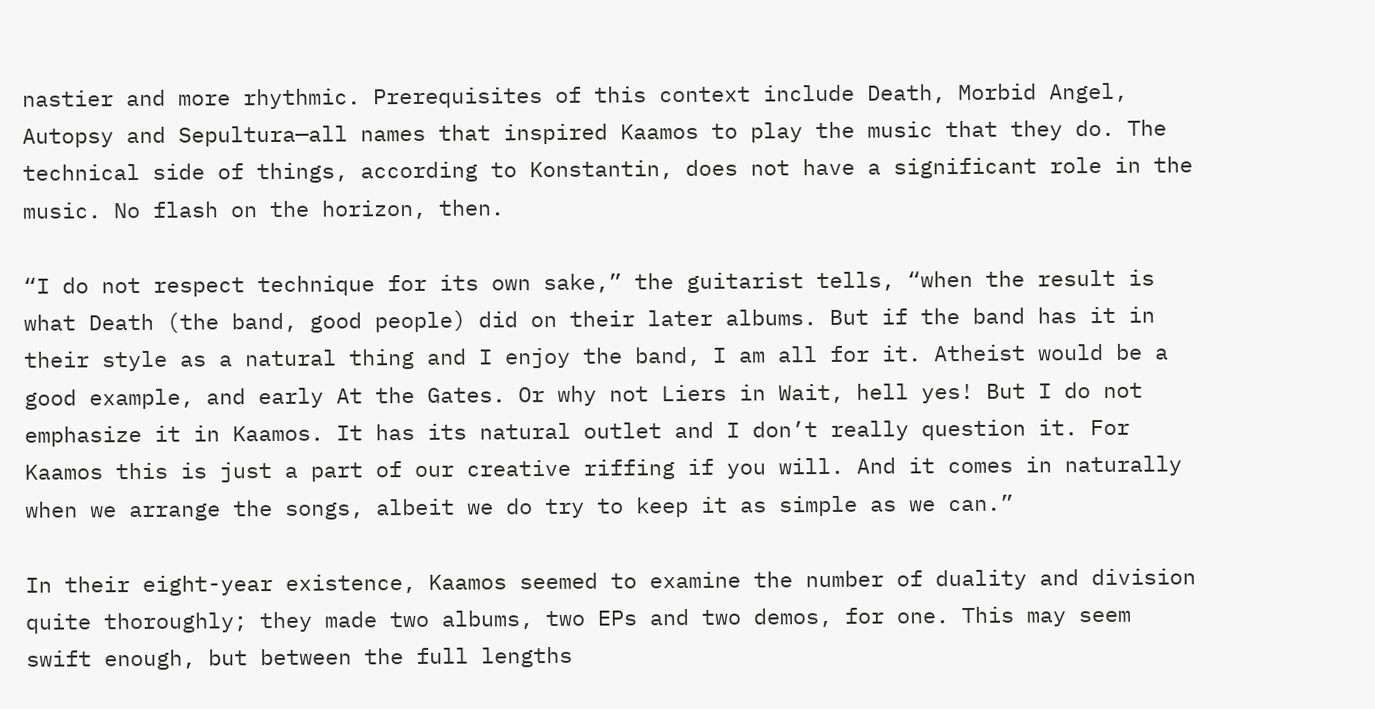nastier and more rhythmic. Prerequisites of this context include Death, Morbid Angel, Autopsy and Sepultura—all names that inspired Kaamos to play the music that they do. The technical side of things, according to Konstantin, does not have a significant role in the music. No flash on the horizon, then.

“I do not respect technique for its own sake,” the guitarist tells, “when the result is what Death (the band, good people) did on their later albums. But if the band has it in their style as a natural thing and I enjoy the band, I am all for it. Atheist would be a good example, and early At the Gates. Or why not Liers in Wait, hell yes! But I do not emphasize it in Kaamos. It has its natural outlet and I don’t really question it. For Kaamos this is just a part of our creative riffing if you will. And it comes in naturally when we arrange the songs, albeit we do try to keep it as simple as we can.”

In their eight-year existence, Kaamos seemed to examine the number of duality and division quite thoroughly; they made two albums, two EPs and two demos, for one. This may seem swift enough, but between the full lengths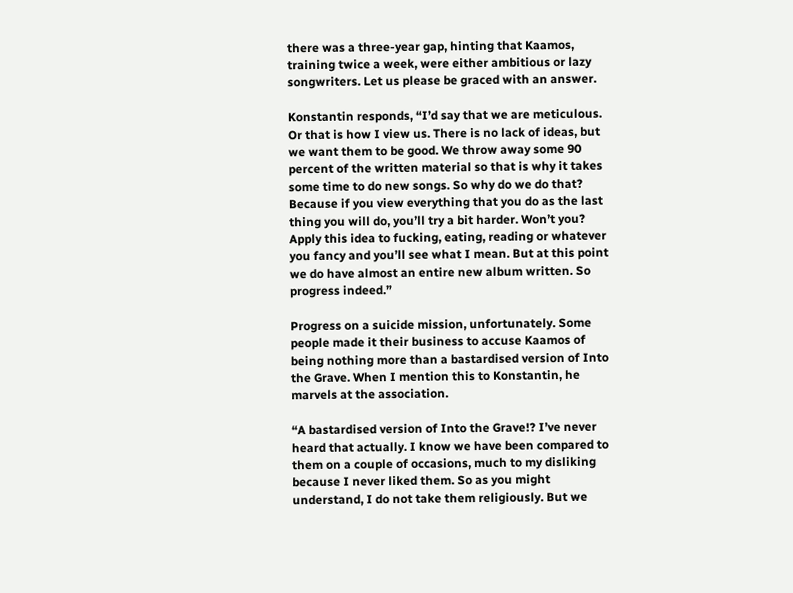there was a three-year gap, hinting that Kaamos, training twice a week, were either ambitious or lazy songwriters. Let us please be graced with an answer.

Konstantin responds, “I’d say that we are meticulous. Or that is how I view us. There is no lack of ideas, but we want them to be good. We throw away some 90 percent of the written material so that is why it takes some time to do new songs. So why do we do that? Because if you view everything that you do as the last thing you will do, you’ll try a bit harder. Won’t you? Apply this idea to fucking, eating, reading or whatever you fancy and you’ll see what I mean. But at this point we do have almost an entire new album written. So progress indeed.”

Progress on a suicide mission, unfortunately. Some people made it their business to accuse Kaamos of being nothing more than a bastardised version of Into the Grave. When I mention this to Konstantin, he marvels at the association.

“A bastardised version of Into the Grave!? I’ve never heard that actually. I know we have been compared to them on a couple of occasions, much to my disliking because I never liked them. So as you might understand, I do not take them religiously. But we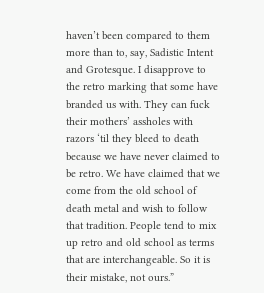haven’t been compared to them more than to, say, Sadistic Intent and Grotesque. I disapprove to the retro marking that some have branded us with. They can fuck their mothers’ assholes with razors ‘til they bleed to death because we have never claimed to be retro. We have claimed that we come from the old school of death metal and wish to follow that tradition. People tend to mix up retro and old school as terms that are interchangeable. So it is their mistake, not ours.”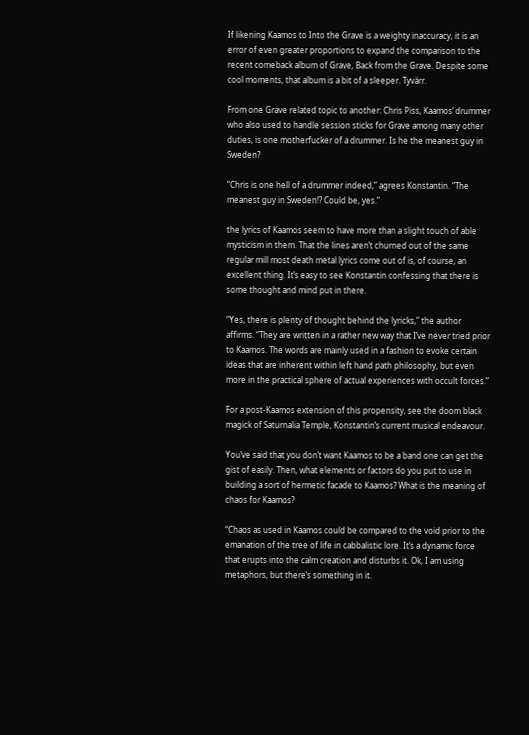If likening Kaamos to Into the Grave is a weighty inaccuracy, it is an error of even greater proportions to expand the comparison to the recent comeback album of Grave, Back from the Grave. Despite some cool moments, that album is a bit of a sleeper. Tyvärr.

From one Grave related topic to another: Chris Piss, Kaamos’ drummer who also used to handle session sticks for Grave among many other duties, is one motherfucker of a drummer. Is he the meanest guy in Sweden?

“Chris is one hell of a drummer indeed,” agrees Konstantin. “The meanest guy in Sweden!? Could be, yes.”

the lyrics of Kaamos seem to have more than a slight touch of able mysticism in them. That the lines aren’t churned out of the same regular mill most death metal lyrics come out of is, of course, an excellent thing. It’s easy to see Konstantin confessing that there is some thought and mind put in there.

“Yes, there is plenty of thought behind the lyricks,” the author affirms. “They are written in a rather new way that I’ve never tried prior to Kaamos. The words are mainly used in a fashion to evoke certain ideas that are inherent within left hand path philosophy, but even more in the practical sphere of actual experiences with occult forces.”

For a post-Kaamos extension of this propensity, see the doom black magick of Saturnalia Temple, Konstantin’s current musical endeavour.

You’ve said that you don’t want Kaamos to be a band one can get the gist of easily. Then, what elements or factors do you put to use in building a sort of hermetic facade to Kaamos? What is the meaning of chaos for Kaamos?

“Chaos as used in Kaamos could be compared to the void prior to the emanation of the tree of life in cabbalistic lore. It’s a dynamic force that erupts into the calm creation and disturbs it. Ok, I am using metaphors, but there’s something in it.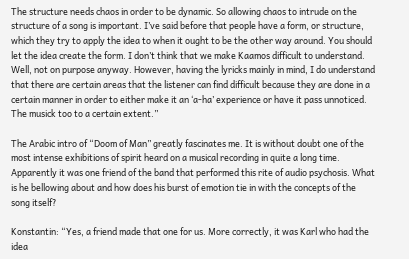The structure needs chaos in order to be dynamic. So allowing chaos to intrude on the structure of a song is important. I’ve said before that people have a form, or structure, which they try to apply the idea to when it ought to be the other way around. You should let the idea create the form. I don’t think that we make Kaamos difficult to understand. Well, not on purpose anyway. However, having the lyricks mainly in mind, I do understand that there are certain areas that the listener can find difficult because they are done in a certain manner in order to either make it an ‘a-ha’ experience or have it pass unnoticed. The musick too to a certain extent.”

The Arabic intro of “Doom of Man” greatly fascinates me. It is without doubt one of the most intense exhibitions of spirit heard on a musical recording in quite a long time. Apparently it was one friend of the band that performed this rite of audio psychosis. What is he bellowing about and how does his burst of emotion tie in with the concepts of the song itself?

Konstantin: “Yes, a friend made that one for us. More correctly, it was Karl who had the idea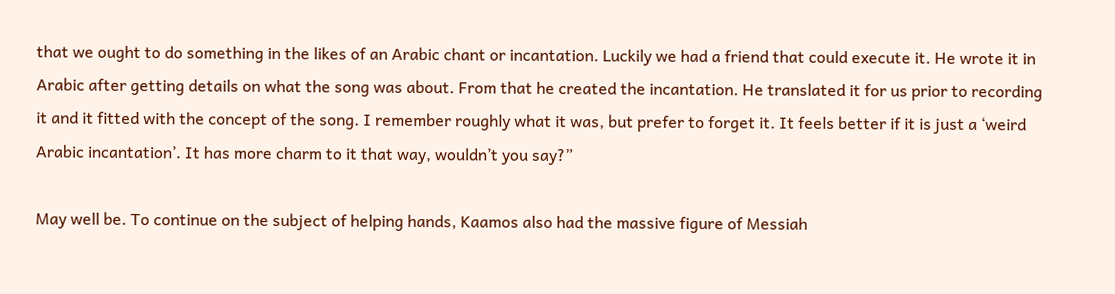that we ought to do something in the likes of an Arabic chant or incantation. Luckily we had a friend that could execute it. He wrote it in Arabic after getting details on what the song was about. From that he created the incantation. He translated it for us prior to recording it and it fitted with the concept of the song. I remember roughly what it was, but prefer to forget it. It feels better if it is just a ‘weird Arabic incantation’. It has more charm to it that way, wouldn’t you say?”

May well be. To continue on the subject of helping hands, Kaamos also had the massive figure of Messiah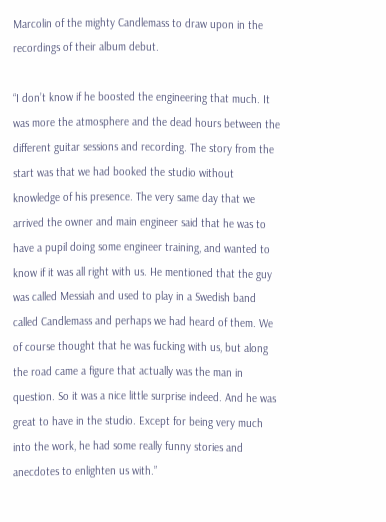Marcolin of the mighty Candlemass to draw upon in the recordings of their album debut.

“I don’t know if he boosted the engineering that much. It was more the atmosphere and the dead hours between the different guitar sessions and recording. The story from the start was that we had booked the studio without knowledge of his presence. The very same day that we arrived the owner and main engineer said that he was to have a pupil doing some engineer training, and wanted to know if it was all right with us. He mentioned that the guy was called Messiah and used to play in a Swedish band called Candlemass and perhaps we had heard of them. We of course thought that he was fucking with us, but along the road came a figure that actually was the man in question. So it was a nice little surprise indeed. And he was great to have in the studio. Except for being very much into the work, he had some really funny stories and anecdotes to enlighten us with.”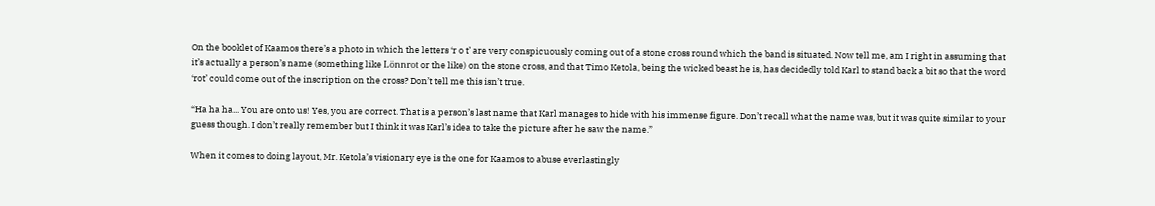On the booklet of Kaamos there’s a photo in which the letters ‘r o t’ are very conspicuously coming out of a stone cross round which the band is situated. Now tell me, am I right in assuming that it’s actually a person’s name (something like Lönnrot or the like) on the stone cross, and that Timo Ketola, being the wicked beast he is, has decidedly told Karl to stand back a bit so that the word ‘rot’ could come out of the inscription on the cross? Don’t tell me this isn’t true.

“Ha ha ha... You are onto us! Yes, you are correct. That is a person’s last name that Karl manages to hide with his immense figure. Don’t recall what the name was, but it was quite similar to your guess though. I don’t really remember but I think it was Karl’s idea to take the picture after he saw the name.”

When it comes to doing layout, Mr. Ketola’s visionary eye is the one for Kaamos to abuse everlastingly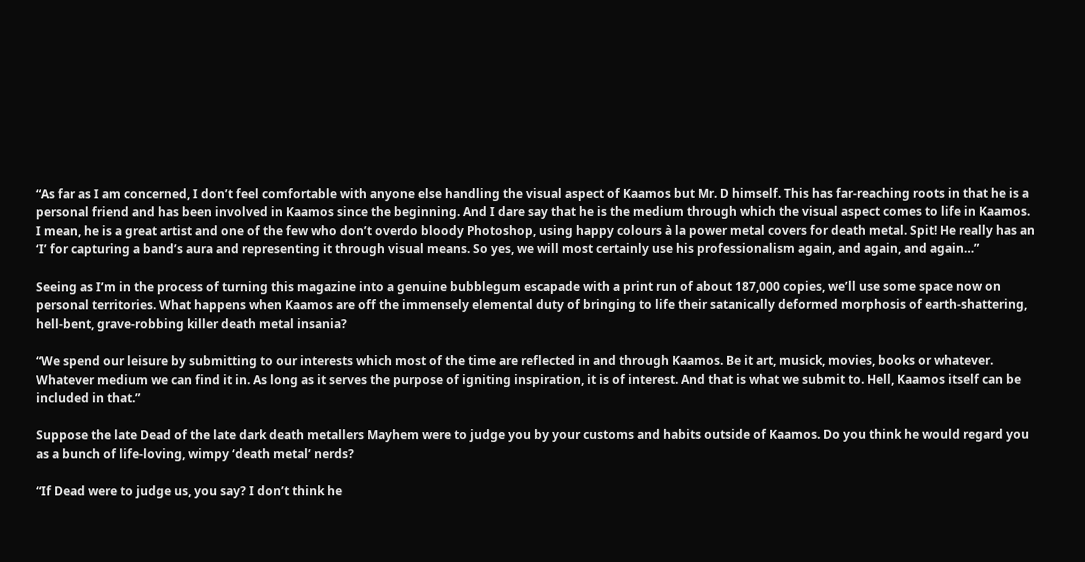“As far as I am concerned, I don’t feel comfortable with anyone else handling the visual aspect of Kaamos but Mr. D himself. This has far-reaching roots in that he is a personal friend and has been involved in Kaamos since the beginning. And I dare say that he is the medium through which the visual aspect comes to life in Kaamos. I mean, he is a great artist and one of the few who don’t overdo bloody Photoshop, using happy colours à la power metal covers for death metal. Spit! He really has an ‘I’ for capturing a band’s aura and representing it through visual means. So yes, we will most certainly use his professionalism again, and again, and again…”

Seeing as I’m in the process of turning this magazine into a genuine bubblegum escapade with a print run of about 187,000 copies, we’ll use some space now on personal territories. What happens when Kaamos are off the immensely elemental duty of bringing to life their satanically deformed morphosis of earth-shattering, hell-bent, grave-robbing killer death metal insania?

“We spend our leisure by submitting to our interests which most of the time are reflected in and through Kaamos. Be it art, musick, movies, books or whatever. Whatever medium we can find it in. As long as it serves the purpose of igniting inspiration, it is of interest. And that is what we submit to. Hell, Kaamos itself can be included in that.”

Suppose the late Dead of the late dark death metallers Mayhem were to judge you by your customs and habits outside of Kaamos. Do you think he would regard you as a bunch of life-loving, wimpy ‘death metal’ nerds?

“If Dead were to judge us, you say? I don’t think he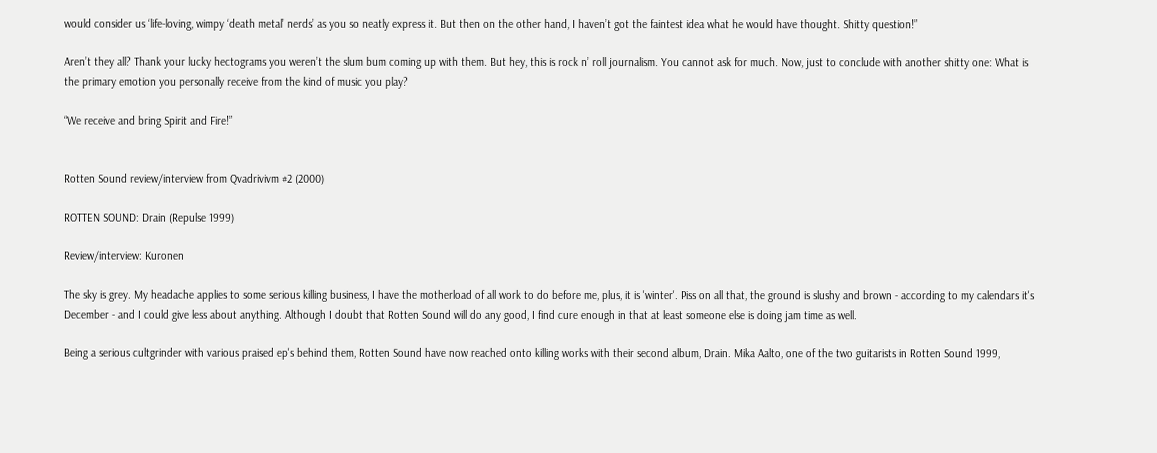would consider us ‘life-loving, wimpy ‘death metal’ nerds’ as you so neatly express it. But then on the other hand, I haven’t got the faintest idea what he would have thought. Shitty question!”

Aren’t they all? Thank your lucky hectograms you weren’t the slum bum coming up with them. But hey, this is rock n’ roll journalism. You cannot ask for much. Now, just to conclude with another shitty one: What is the primary emotion you personally receive from the kind of music you play?

“We receive and bring Spirit and Fire!”


Rotten Sound review/interview from Qvadrivivm #2 (2000)

ROTTEN SOUND: Drain (Repulse 1999)

Review/interview: Kuronen

The sky is grey. My headache applies to some serious killing business, I have the motherload of all work to do before me, plus, it is 'winter'. Piss on all that, the ground is slushy and brown - according to my calendars it's December - and I could give less about anything. Although I doubt that Rotten Sound will do any good, I find cure enough in that at least someone else is doing jam time as well.

Being a serious cultgrinder with various praised ep's behind them, Rotten Sound have now reached onto killing works with their second album, Drain. Mika Aalto, one of the two guitarists in Rotten Sound 1999,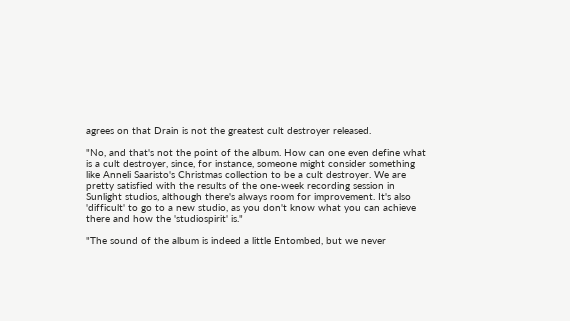agrees on that Drain is not the greatest cult destroyer released.

"No, and that's not the point of the album. How can one even define what is a cult destroyer, since, for instance, someone might consider something like Anneli Saaristo's Christmas collection to be a cult destroyer. We are pretty satisfied with the results of the one-week recording session in Sunlight studios, although there's always room for improvement. It's also 'difficult' to go to a new studio, as you don't know what you can achieve there and how the 'studiospirit' is."

"The sound of the album is indeed a little Entombed, but we never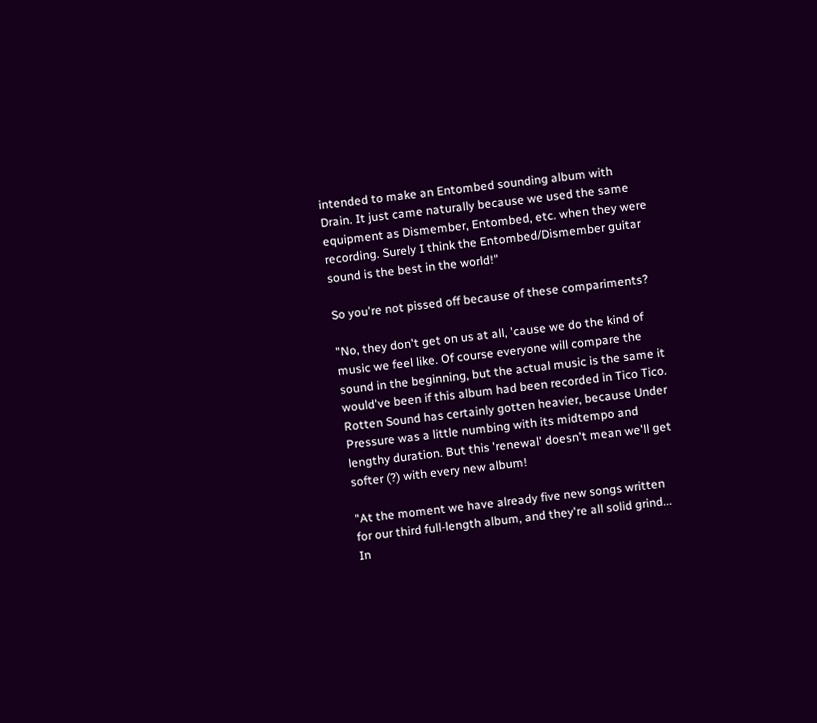intended to make an Entombed sounding album with Drain. It just came naturally because we used the same equipment as Dismember, Entombed, etc. when they were recording. Surely I think the Entombed/Dismember guitar sound is the best in the world!"

So you're not pissed off because of these compariments?

"No, they don't get on us at all, 'cause we do the kind of music we feel like. Of course everyone will compare the sound in the beginning, but the actual music is the same it would've been if this album had been recorded in Tico Tico. Rotten Sound has certainly gotten heavier, because Under Pressure was a little numbing with its midtempo and lengthy duration. But this 'renewal' doesn't mean we'll get softer (?) with every new album!

"At the moment we have already five new songs written for our third full-length album, and they're all solid grind... In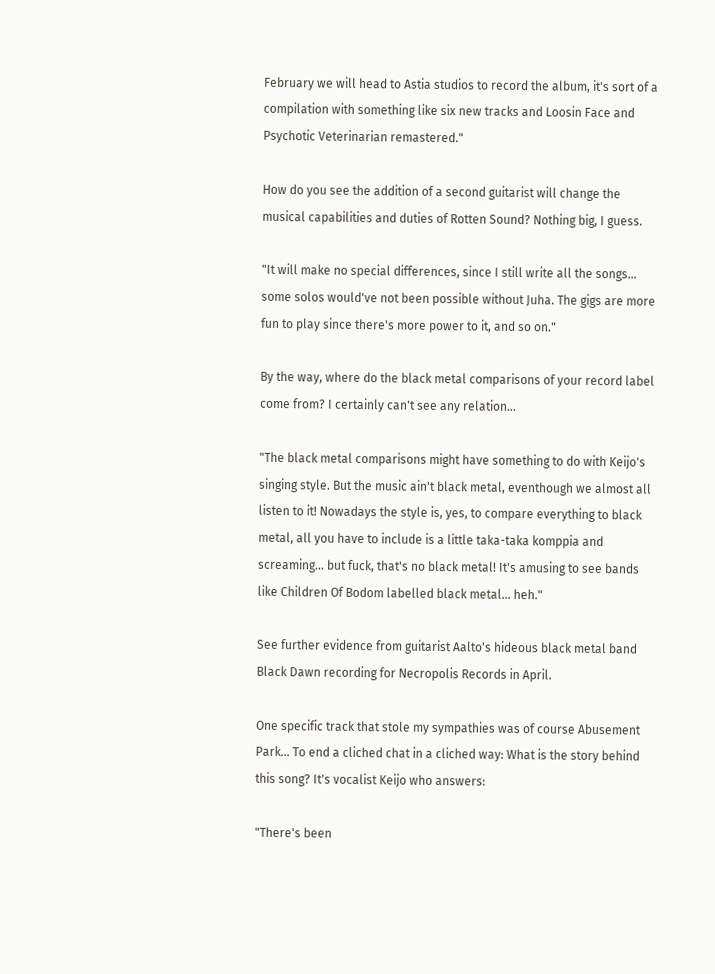February we will head to Astia studios to record the album, it's sort of a compilation with something like six new tracks and Loosin Face and Psychotic Veterinarian remastered."

How do you see the addition of a second guitarist will change the musical capabilities and duties of Rotten Sound? Nothing big, I guess.

"It will make no special differences, since I still write all the songs... some solos would've not been possible without Juha. The gigs are more fun to play since there's more power to it, and so on."

By the way, where do the black metal comparisons of your record label come from? I certainly can't see any relation...

"The black metal comparisons might have something to do with Keijo's singing style. But the music ain't black metal, eventhough we almost all listen to it! Nowadays the style is, yes, to compare everything to black metal, all you have to include is a little taka-taka komppia and screaming... but fuck, that's no black metal! It's amusing to see bands like Children Of Bodom labelled black metal... heh."

See further evidence from guitarist Aalto's hideous black metal band Black Dawn recording for Necropolis Records in April.

One specific track that stole my sympathies was of course Abusement Park... To end a cliched chat in a cliched way: What is the story behind this song? It's vocalist Keijo who answers:

"There's been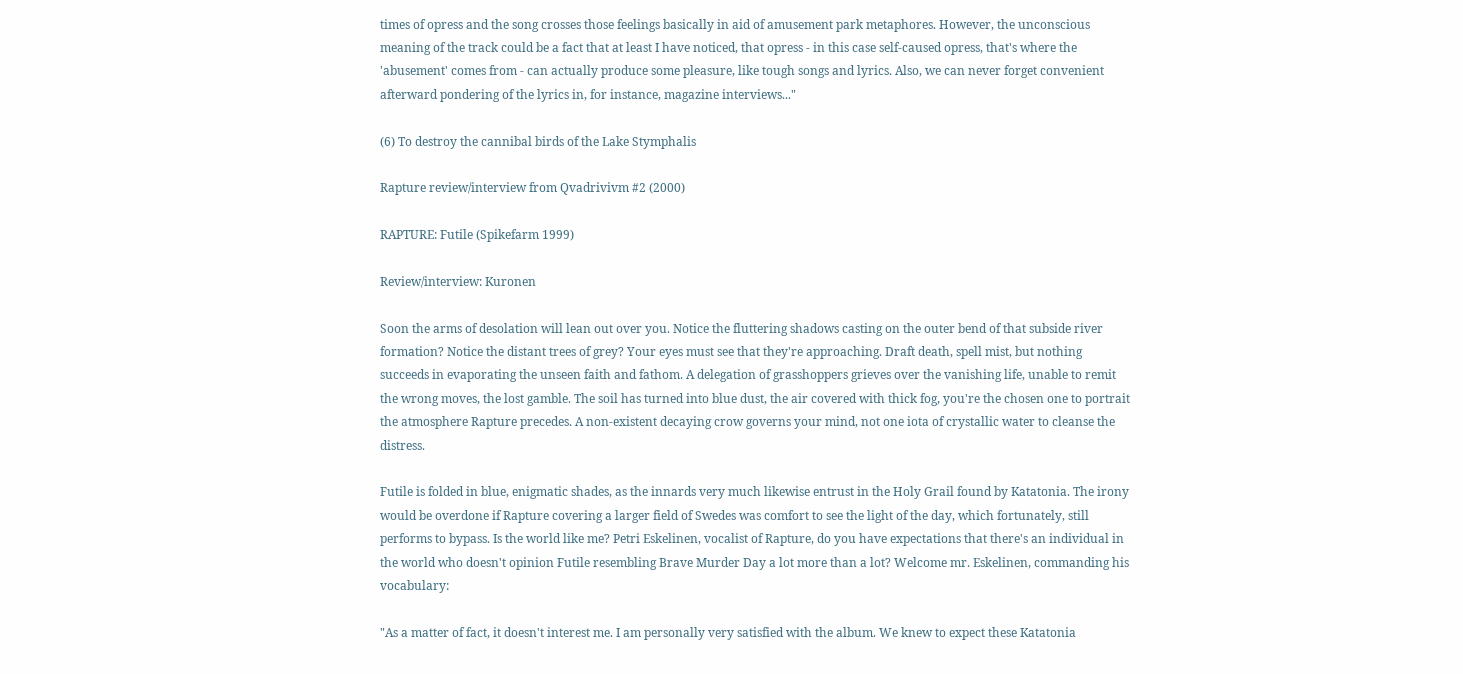times of opress and the song crosses those feelings basically in aid of amusement park metaphores. However, the unconscious meaning of the track could be a fact that at least I have noticed, that opress - in this case self-caused opress, that's where the 'abusement' comes from - can actually produce some pleasure, like tough songs and lyrics. Also, we can never forget convenient afterward pondering of the lyrics in, for instance, magazine interviews..."

(6) To destroy the cannibal birds of the Lake Stymphalis

Rapture review/interview from Qvadrivivm #2 (2000)

RAPTURE: Futile (Spikefarm 1999)

Review/interview: Kuronen

Soon the arms of desolation will lean out over you. Notice the fluttering shadows casting on the outer bend of that subside river formation? Notice the distant trees of grey? Your eyes must see that they're approaching. Draft death, spell mist, but nothing succeeds in evaporating the unseen faith and fathom. A delegation of grasshoppers grieves over the vanishing life, unable to remit the wrong moves, the lost gamble. The soil has turned into blue dust, the air covered with thick fog, you're the chosen one to portrait the atmosphere Rapture precedes. A non-existent decaying crow governs your mind, not one iota of crystallic water to cleanse the distress.

Futile is folded in blue, enigmatic shades, as the innards very much likewise entrust in the Holy Grail found by Katatonia. The irony would be overdone if Rapture covering a larger field of Swedes was comfort to see the light of the day, which fortunately, still performs to bypass. Is the world like me? Petri Eskelinen, vocalist of Rapture, do you have expectations that there's an individual in the world who doesn't opinion Futile resembling Brave Murder Day a lot more than a lot? Welcome mr. Eskelinen, commanding his vocabulary:

"As a matter of fact, it doesn't interest me. I am personally very satisfied with the album. We knew to expect these Katatonia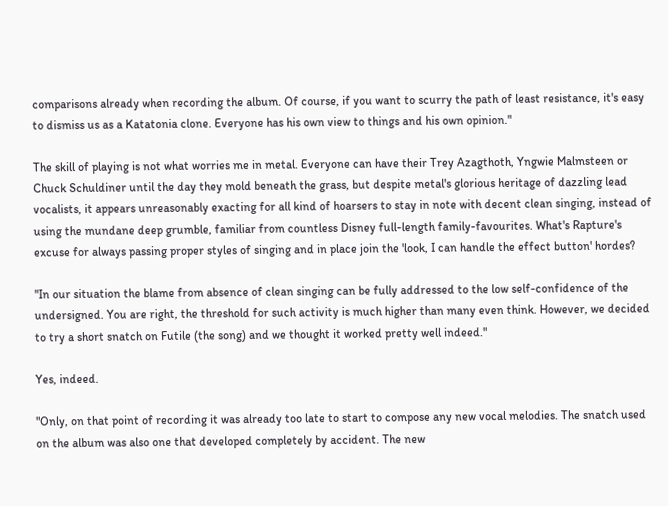comparisons already when recording the album. Of course, if you want to scurry the path of least resistance, it's easy to dismiss us as a Katatonia clone. Everyone has his own view to things and his own opinion."

The skill of playing is not what worries me in metal. Everyone can have their Trey Azagthoth, Yngwie Malmsteen or Chuck Schuldiner until the day they mold beneath the grass, but despite metal's glorious heritage of dazzling lead vocalists, it appears unreasonably exacting for all kind of hoarsers to stay in note with decent clean singing, instead of using the mundane deep grumble, familiar from countless Disney full-length family-favourites. What's Rapture's excuse for always passing proper styles of singing and in place join the 'look, I can handle the effect button' hordes?

"In our situation the blame from absence of clean singing can be fully addressed to the low self-confidence of the undersigned. You are right, the threshold for such activity is much higher than many even think. However, we decided to try a short snatch on Futile (the song) and we thought it worked pretty well indeed."

Yes, indeed.

"Only, on that point of recording it was already too late to start to compose any new vocal melodies. The snatch used on the album was also one that developed completely by accident. The new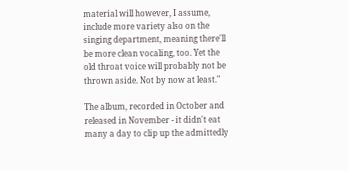material will however, I assume, include more variety also on the singing department, meaning there'll be more clean vocaling, too. Yet the old throat voice will probably not be thrown aside. Not by now at least."

The album, recorded in October and released in November - it didn't eat many a day to clip up the admittedly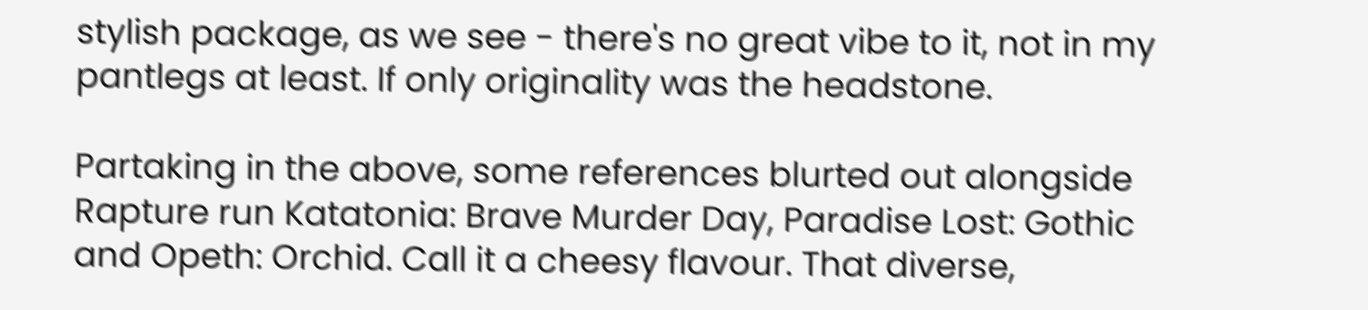stylish package, as we see - there's no great vibe to it, not in my pantlegs at least. If only originality was the headstone.

Partaking in the above, some references blurted out alongside Rapture run Katatonia: Brave Murder Day, Paradise Lost: Gothic and Opeth: Orchid. Call it a cheesy flavour. That diverse,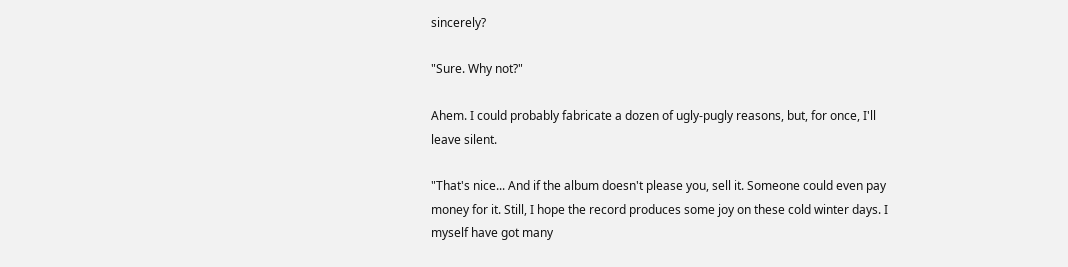sincerely?

"Sure. Why not?"

Ahem. I could probably fabricate a dozen of ugly-pugly reasons, but, for once, I'll leave silent.

"That's nice... And if the album doesn't please you, sell it. Someone could even pay money for it. Still, I hope the record produces some joy on these cold winter days. I myself have got many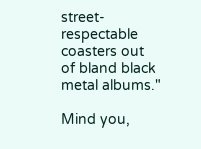street-respectable coasters out of bland black metal albums."

Mind you,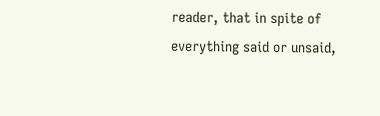reader, that in spite of everything said or unsaid,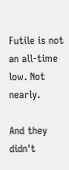Futile is not an all-time low. Not nearly.

And they didn't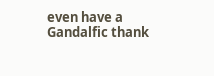even have a Gandalfic thank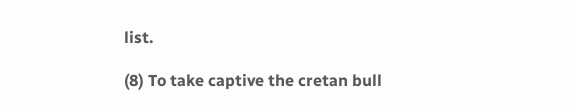list.

(8) To take captive the cretan bull